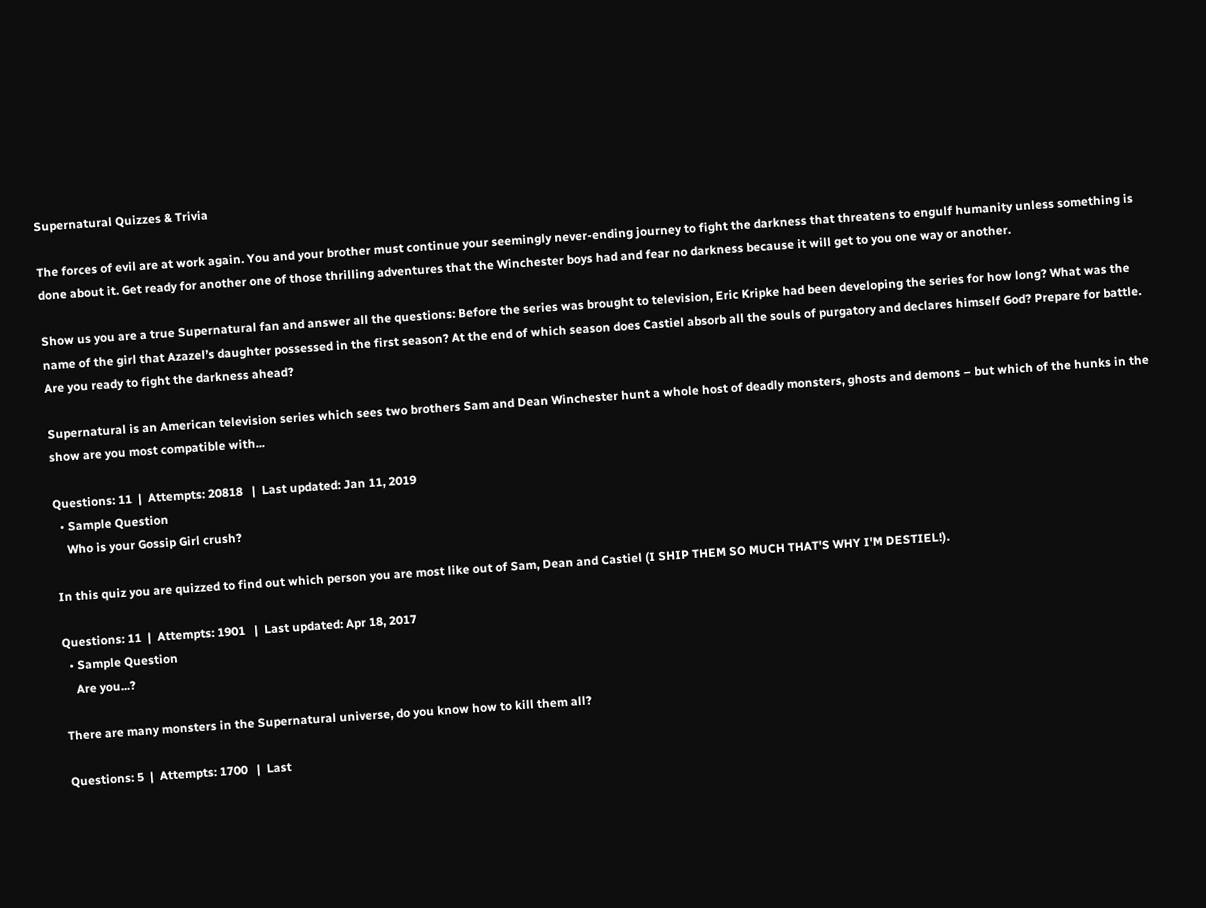Supernatural Quizzes & Trivia

The forces of evil are at work again. You and your brother must continue your seemingly never-ending journey to fight the darkness that threatens to engulf humanity unless something is done about it. Get ready for another one of those thrilling adventures that the Winchester boys had and fear no darkness because it will get to you one way or another.

Show us you are a true Supernatural fan and answer all the questions: Before the series was brought to television, Eric Kripke had been developing the series for how long? What was the name of the girl that Azazel’s daughter possessed in the first season? At the end of which season does Castiel absorb all the souls of purgatory and declares himself God? Prepare for battle. Are you ready to fight the darkness ahead?

Supernatural is an American television series which sees two brothers Sam and Dean Winchester hunt a whole host of deadly monsters, ghosts and demons – but which of the hunks in the show are you most compatible with...

Questions: 11  |  Attempts: 20818   |  Last updated: Jan 11, 2019
  • Sample Question
    Who is your Gossip Girl crush?

In this quiz you are quizzed to find out which person you are most like out of Sam, Dean and Castiel (I SHIP THEM SO MUCH THAT'S WHY I'M DESTIEL!).

Questions: 11  |  Attempts: 1901   |  Last updated: Apr 18, 2017
  • Sample Question
    Are you...?

There are many monsters in the Supernatural universe, do you know how to kill them all?

Questions: 5  |  Attempts: 1700   |  Last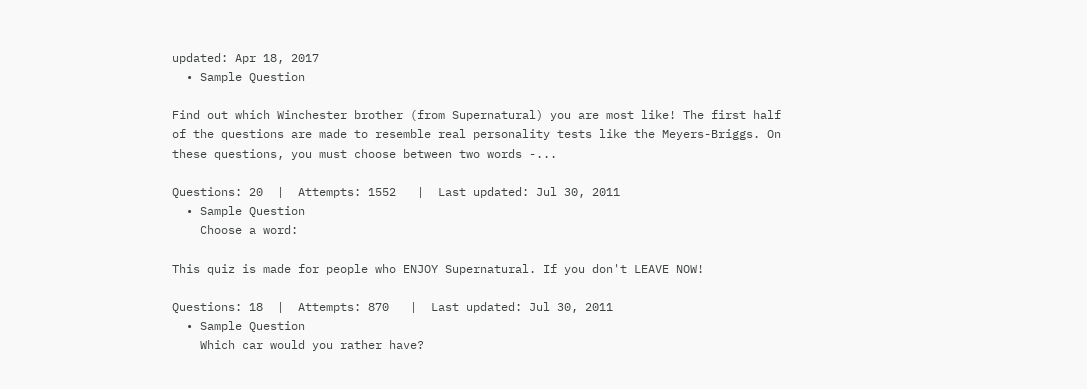updated: Apr 18, 2017
  • Sample Question

Find out which Winchester brother (from Supernatural) you are most like! The first half of the questions are made to resemble real personality tests like the Meyers-Briggs. On these questions, you must choose between two words -...

Questions: 20  |  Attempts: 1552   |  Last updated: Jul 30, 2011
  • Sample Question
    Choose a word:

This quiz is made for people who ENJOY Supernatural. If you don't LEAVE NOW!

Questions: 18  |  Attempts: 870   |  Last updated: Jul 30, 2011
  • Sample Question
    Which car would you rather have?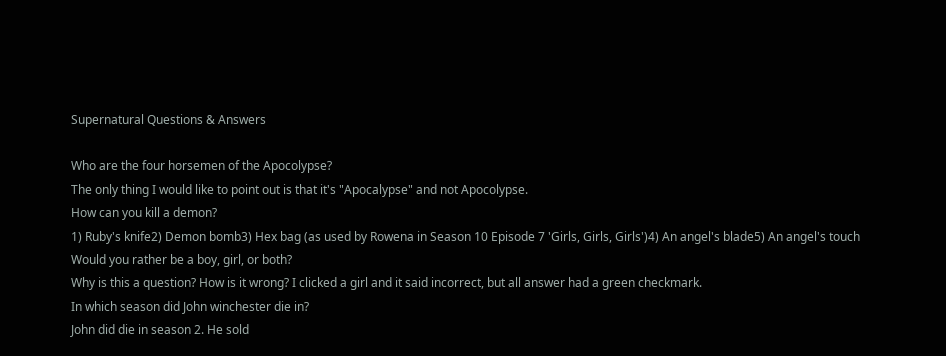Supernatural Questions & Answers

Who are the four horsemen of the Apocolypse?
The only thing I would like to point out is that it's "Apocalypse" and not Apocolypse.
How can you kill a demon?
1) Ruby's knife2) Demon bomb3) Hex bag (as used by Rowena in Season 10 Episode 7 'Girls, Girls, Girls')4) An angel's blade5) An angel's touch
Would you rather be a boy, girl, or both?
Why is this a question? How is it wrong? I clicked a girl and it said incorrect, but all answer had a green checkmark.
In which season did John winchester die in?
John did die in season 2. He sold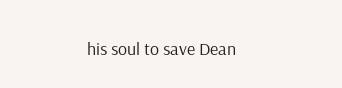his soul to save Dean